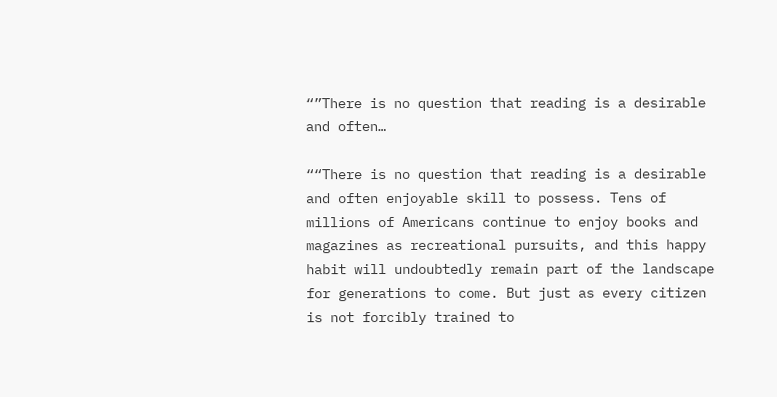“”There is no question that reading is a desirable and often…

““There is no question that reading is a desirable and often enjoyable skill to possess. Tens of millions of Americans continue to enjoy books and magazines as recreational pursuits, and this happy habit will undoubtedly remain part of the landscape for generations to come. But just as every citizen is not forcibly trained to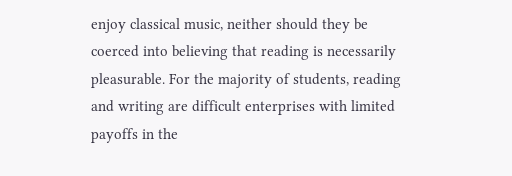enjoy classical music, neither should they be coerced into believing that reading is necessarily pleasurable. For the majority of students, reading and writing are difficult enterprises with limited payoffs in the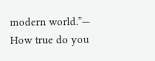modern world.”— How true do you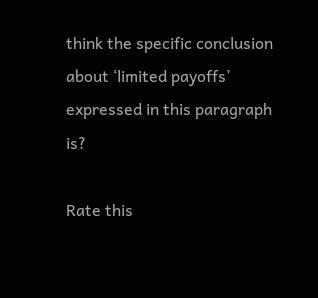think the specific conclusion about ‘limited payoffs’ expressed in this paragraph is?

Rate this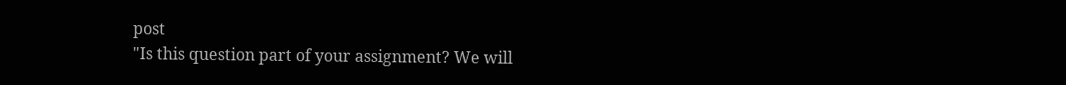post
"Is this question part of your assignment? We will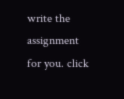write the assignment for you. click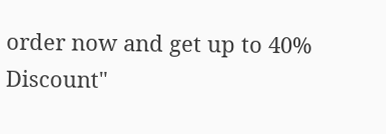order now and get up to 40% Discount"